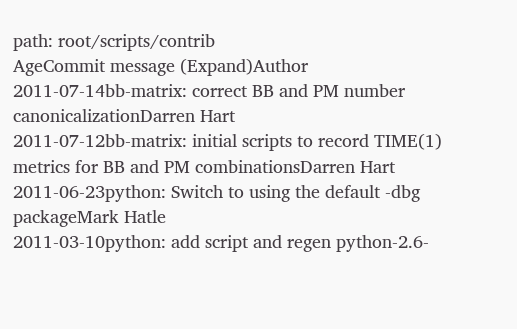path: root/scripts/contrib
AgeCommit message (Expand)Author
2011-07-14bb-matrix: correct BB and PM number canonicalizationDarren Hart
2011-07-12bb-matrix: initial scripts to record TIME(1) metrics for BB and PM combinationsDarren Hart
2011-06-23python: Switch to using the default -dbg packageMark Hatle
2011-03-10python: add script and regen python-2.6-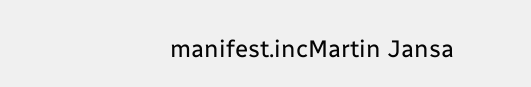manifest.incMartin Jansa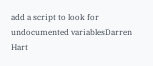add a script to look for undocumented variablesDarren Hart